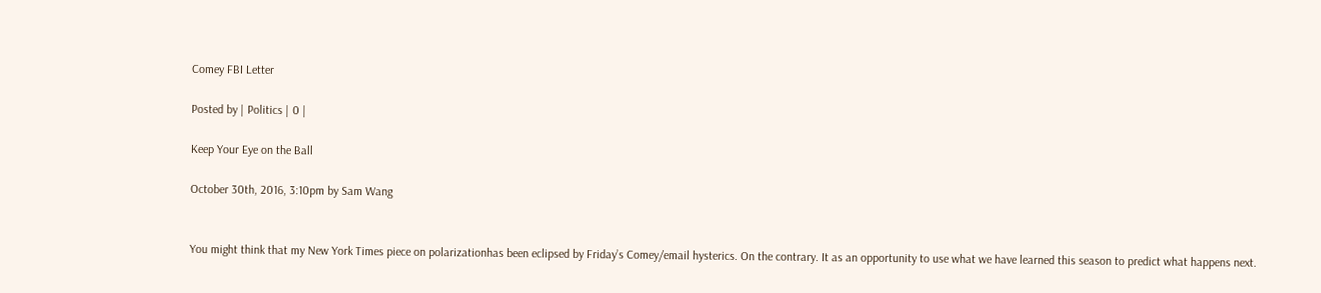Comey FBI Letter

Posted by | Politics | 0 |

Keep Your Eye on the Ball

October 30th, 2016, 3:10pm by Sam Wang


You might think that my New York Times piece on polarizationhas been eclipsed by Friday’s Comey/email hysterics. On the contrary. It as an opportunity to use what we have learned this season to predict what happens next.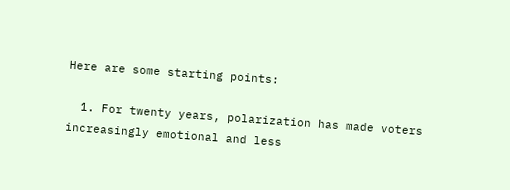Here are some starting points:

  1. For twenty years, polarization has made voters increasingly emotional and less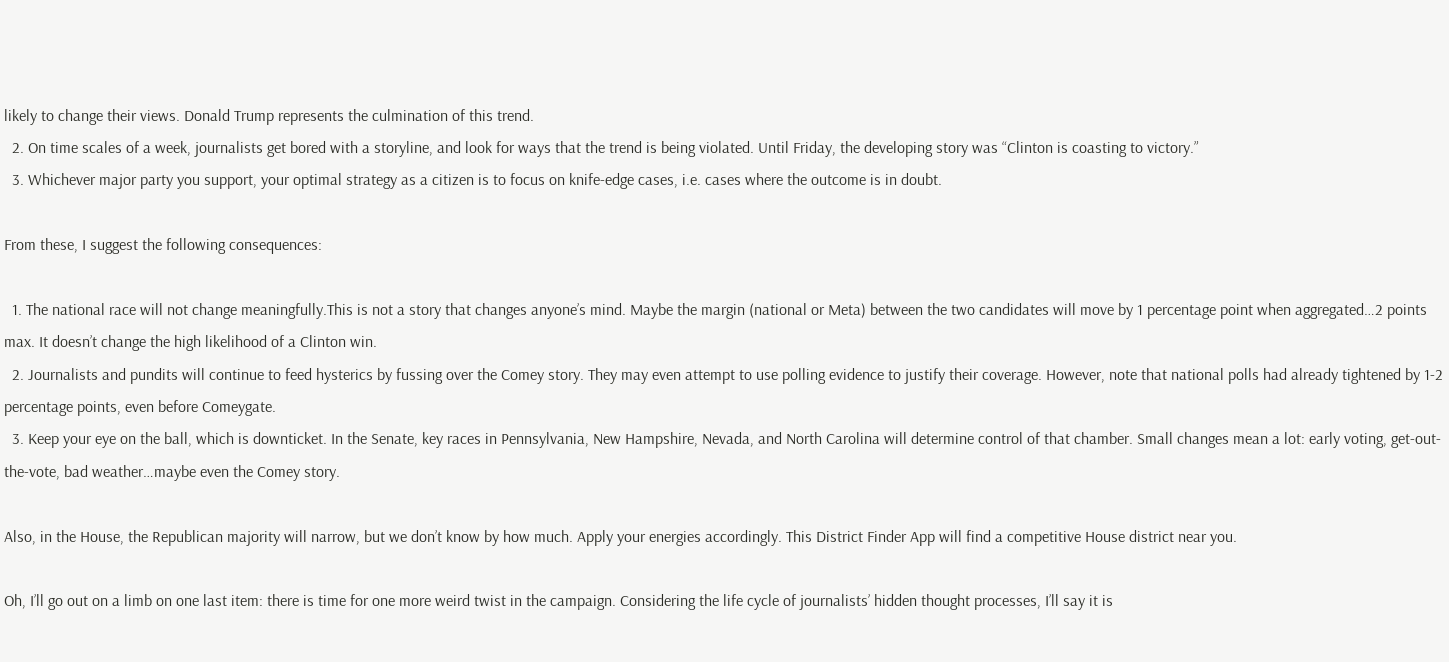likely to change their views. Donald Trump represents the culmination of this trend.
  2. On time scales of a week, journalists get bored with a storyline, and look for ways that the trend is being violated. Until Friday, the developing story was “Clinton is coasting to victory.”
  3. Whichever major party you support, your optimal strategy as a citizen is to focus on knife-edge cases, i.e. cases where the outcome is in doubt.

From these, I suggest the following consequences:

  1. The national race will not change meaningfully.This is not a story that changes anyone’s mind. Maybe the margin (national or Meta) between the two candidates will move by 1 percentage point when aggregated…2 points max. It doesn’t change the high likelihood of a Clinton win.
  2. Journalists and pundits will continue to feed hysterics by fussing over the Comey story. They may even attempt to use polling evidence to justify their coverage. However, note that national polls had already tightened by 1-2 percentage points, even before Comeygate.
  3. Keep your eye on the ball, which is downticket. In the Senate, key races in Pennsylvania, New Hampshire, Nevada, and North Carolina will determine control of that chamber. Small changes mean a lot: early voting, get-out-the-vote, bad weather…maybe even the Comey story.

Also, in the House, the Republican majority will narrow, but we don’t know by how much. Apply your energies accordingly. This District Finder App will find a competitive House district near you.

Oh, I’ll go out on a limb on one last item: there is time for one more weird twist in the campaign. Considering the life cycle of journalists’ hidden thought processes, I’ll say it is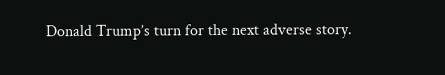Donald Trump’s turn for the next adverse story.